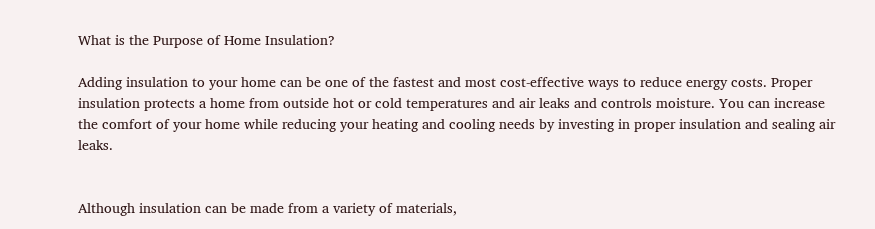What is the Purpose of Home Insulation?

Adding insulation to your home can be one of the fastest and most cost-effective ways to reduce energy costs. Proper insulation protects a home from outside hot or cold temperatures and air leaks and controls moisture. You can increase the comfort of your home while reducing your heating and cooling needs by investing in proper insulation and sealing air leaks.


Although insulation can be made from a variety of materials,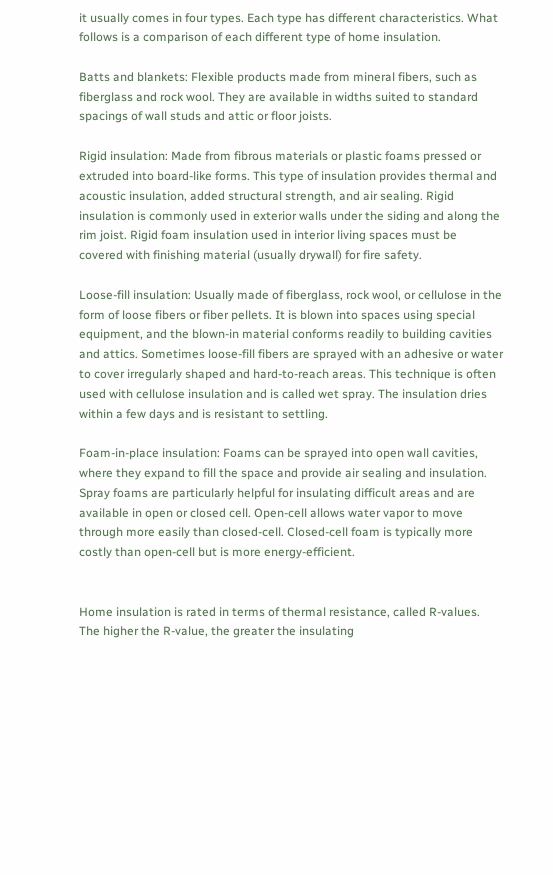it usually comes in four types. Each type has different characteristics. What follows is a comparison of each different type of home insulation.

Batts and blankets: Flexible products made from mineral fibers, such as fiberglass and rock wool. They are available in widths suited to standard spacings of wall studs and attic or floor joists.

Rigid insulation: Made from fibrous materials or plastic foams pressed or extruded into board-like forms. This type of insulation provides thermal and acoustic insulation, added structural strength, and air sealing. Rigid insulation is commonly used in exterior walls under the siding and along the rim joist. Rigid foam insulation used in interior living spaces must be covered with finishing material (usually drywall) for fire safety.

Loose-fill insulation: Usually made of fiberglass, rock wool, or cellulose in the form of loose fibers or fiber pellets. It is blown into spaces using special equipment, and the blown-in material conforms readily to building cavities and attics. Sometimes loose-fill fibers are sprayed with an adhesive or water to cover irregularly shaped and hard-to-reach areas. This technique is often used with cellulose insulation and is called wet spray. The insulation dries within a few days and is resistant to settling.

Foam-in-place insulation: Foams can be sprayed into open wall cavities, where they expand to fill the space and provide air sealing and insulation. Spray foams are particularly helpful for insulating difficult areas and are available in open or closed cell. Open-cell allows water vapor to move through more easily than closed-cell. Closed-cell foam is typically more costly than open-cell but is more energy-efficient.


Home insulation is rated in terms of thermal resistance, called R-values. The higher the R-value, the greater the insulating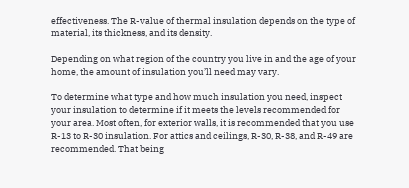effectiveness. The R-value of thermal insulation depends on the type of material, its thickness, and its density.

Depending on what region of the country you live in and the age of your home, the amount of insulation you’ll need may vary.

To determine what type and how much insulation you need, inspect your insulation to determine if it meets the levels recommended for your area. Most often, for exterior walls, it is recommended that you use R-13 to R-30 insulation. For attics and ceilings, R-30, R-38, and R-49 are recommended. That being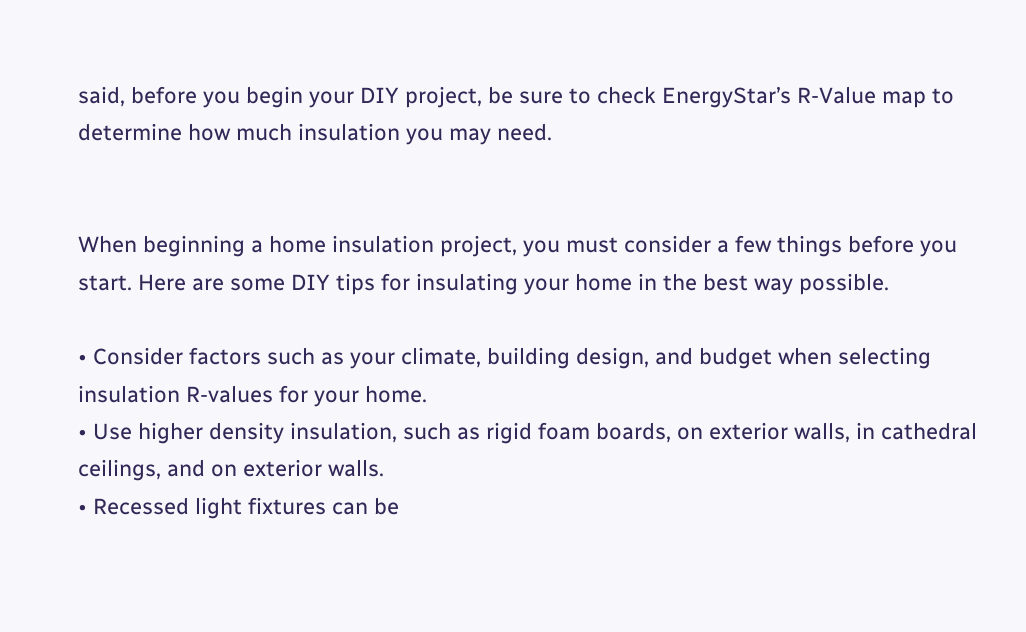said, before you begin your DIY project, be sure to check EnergyStar’s R-Value map to determine how much insulation you may need.


When beginning a home insulation project, you must consider a few things before you start. Here are some DIY tips for insulating your home in the best way possible.

• Consider factors such as your climate, building design, and budget when selecting insulation R-values for your home.
• Use higher density insulation, such as rigid foam boards, on exterior walls, in cathedral ceilings, and on exterior walls.
• Recessed light fixtures can be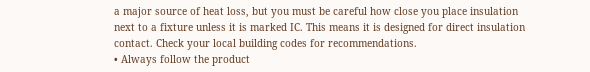a major source of heat loss, but you must be careful how close you place insulation next to a fixture unless it is marked IC. This means it is designed for direct insulation contact. Check your local building codes for recommendations.
• Always follow the product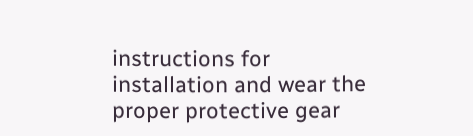instructions for installation and wear the proper protective gear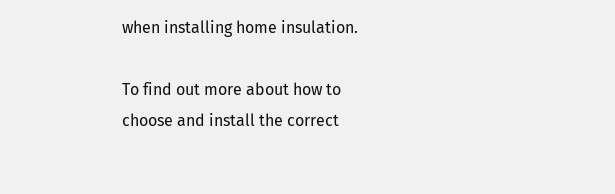when installing home insulation.

To find out more about how to choose and install the correct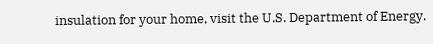insulation for your home, visit the U.S. Department of Energy.